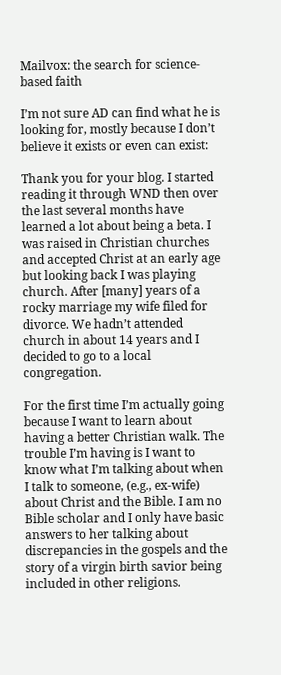Mailvox: the search for science-based faith

I’m not sure AD can find what he is looking for, mostly because I don’t believe it exists or even can exist:

Thank you for your blog. I started reading it through WND then over the last several months have learned a lot about being a beta. I was raised in Christian churches and accepted Christ at an early age but looking back I was playing church. After [many] years of a rocky marriage my wife filed for divorce. We hadn’t attended church in about 14 years and I decided to go to a local congregation.

For the first time I’m actually going because I want to learn about having a better Christian walk. The trouble I’m having is I want to know what I’m talking about when I talk to someone, (e.g., ex-wife) about Christ and the Bible. I am no Bible scholar and I only have basic answers to her talking about discrepancies in the gospels and the story of a virgin birth savior being included in other religions.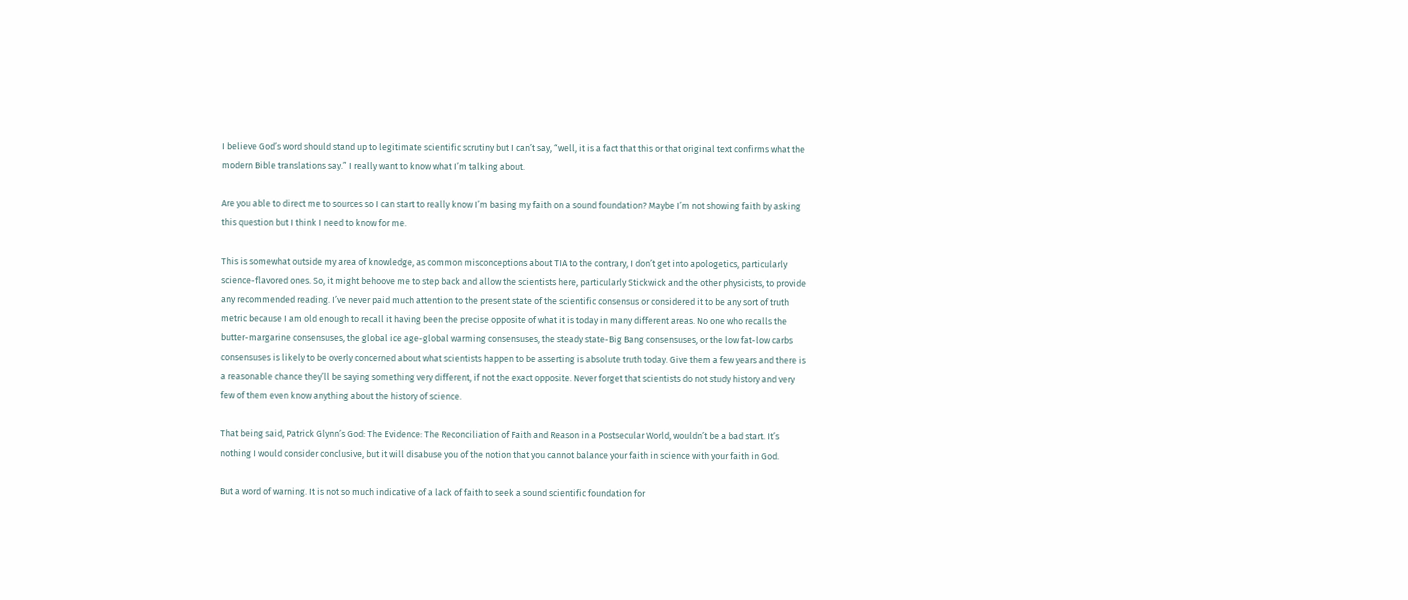I believe God’s word should stand up to legitimate scientific scrutiny but I can’t say, “well, it is a fact that this or that original text confirms what the modern Bible translations say.” I really want to know what I’m talking about.

Are you able to direct me to sources so I can start to really know I’m basing my faith on a sound foundation? Maybe I’m not showing faith by asking this question but I think I need to know for me.

This is somewhat outside my area of knowledge, as common misconceptions about TIA to the contrary, I don’t get into apologetics, particularly science-flavored ones. So, it might behoove me to step back and allow the scientists here, particularly Stickwick and the other physicists, to provide any recommended reading. I’ve never paid much attention to the present state of the scientific consensus or considered it to be any sort of truth metric because I am old enough to recall it having been the precise opposite of what it is today in many different areas. No one who recalls the butter-margarine consensuses, the global ice age-global warming consensuses, the steady state-Big Bang consensuses, or the low fat-low carbs consensuses is likely to be overly concerned about what scientists happen to be asserting is absolute truth today. Give them a few years and there is a reasonable chance they’ll be saying something very different, if not the exact opposite. Never forget that scientists do not study history and very few of them even know anything about the history of science.

That being said, Patrick Glynn’s God: The Evidence: The Reconciliation of Faith and Reason in a Postsecular World, wouldn’t be a bad start. It’s nothing I would consider conclusive, but it will disabuse you of the notion that you cannot balance your faith in science with your faith in God.

But a word of warning. It is not so much indicative of a lack of faith to seek a sound scientific foundation for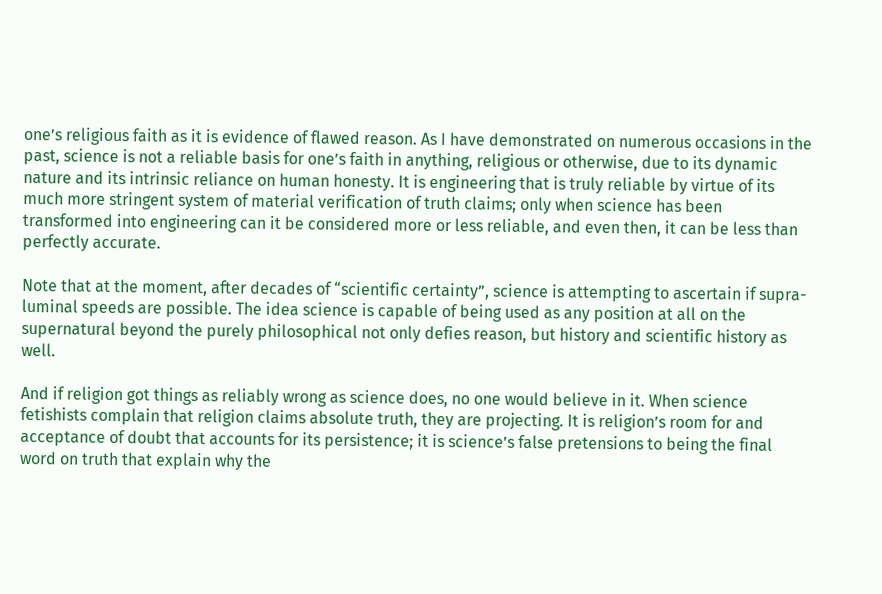one’s religious faith as it is evidence of flawed reason. As I have demonstrated on numerous occasions in the past, science is not a reliable basis for one’s faith in anything, religious or otherwise, due to its dynamic nature and its intrinsic reliance on human honesty. It is engineering that is truly reliable by virtue of its much more stringent system of material verification of truth claims; only when science has been transformed into engineering can it be considered more or less reliable, and even then, it can be less than perfectly accurate.

Note that at the moment, after decades of “scientific certainty”, science is attempting to ascertain if supra-luminal speeds are possible. The idea science is capable of being used as any position at all on the supernatural beyond the purely philosophical not only defies reason, but history and scientific history as well.

And if religion got things as reliably wrong as science does, no one would believe in it. When science fetishists complain that religion claims absolute truth, they are projecting. It is religion’s room for and acceptance of doubt that accounts for its persistence; it is science’s false pretensions to being the final word on truth that explain why the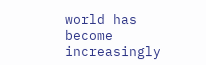world has become increasingly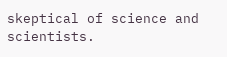skeptical of science and scientists.